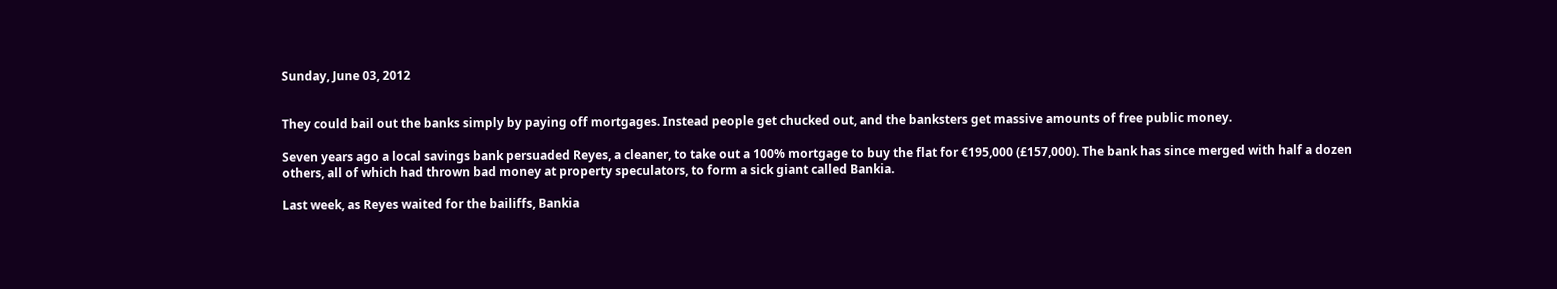Sunday, June 03, 2012


They could bail out the banks simply by paying off mortgages. Instead people get chucked out, and the banksters get massive amounts of free public money.

Seven years ago a local savings bank persuaded Reyes, a cleaner, to take out a 100% mortgage to buy the flat for €195,000 (£157,000). The bank has since merged with half a dozen others, all of which had thrown bad money at property speculators, to form a sick giant called Bankia.

Last week, as Reyes waited for the bailiffs, Bankia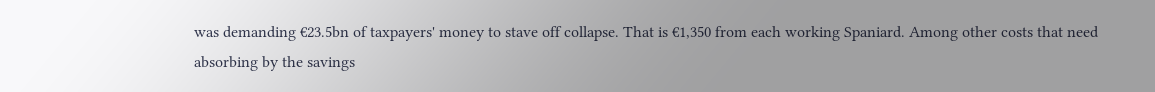was demanding €23.5bn of taxpayers' money to stave off collapse. That is €1,350 from each working Spaniard. Among other costs that need absorbing by the savings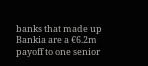banks that made up Bankia are a €6.2m payoff to one senior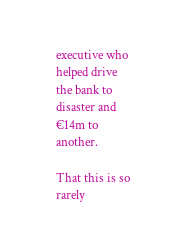executive who helped drive the bank to disaster and €14m to another.

That this is so rarely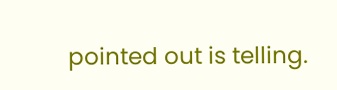pointed out is telling.